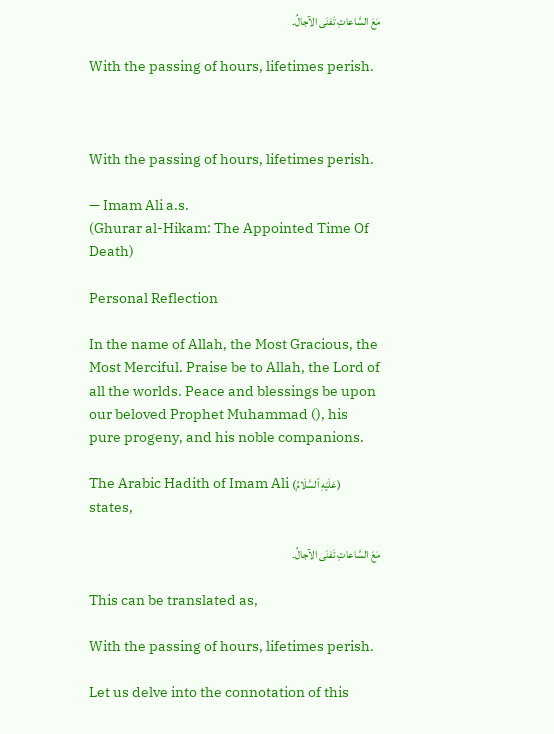مَعَ السَّاعاتِ تَفنَى الآجالُ۔

With the passing of hours, lifetimes perish.



With the passing of hours, lifetimes perish.

— Imam Ali a.s.
(Ghurar al-Hikam: The Appointed Time Of Death)

Personal Reflection

In the name of Allah, the Most Gracious, the Most Merciful. Praise be to Allah, the Lord of all the worlds. Peace and blessings be upon our beloved Prophet Muhammad (), his pure progeny, and his noble companions.

The Arabic Hadith of Imam Ali (عَلَيْهِ ٱلسَّلَامُ) states,

مَعَ السَّاعاتِ تَفنَى الآجالُ۔

This can be translated as,

With the passing of hours, lifetimes perish.

Let us delve into the connotation of this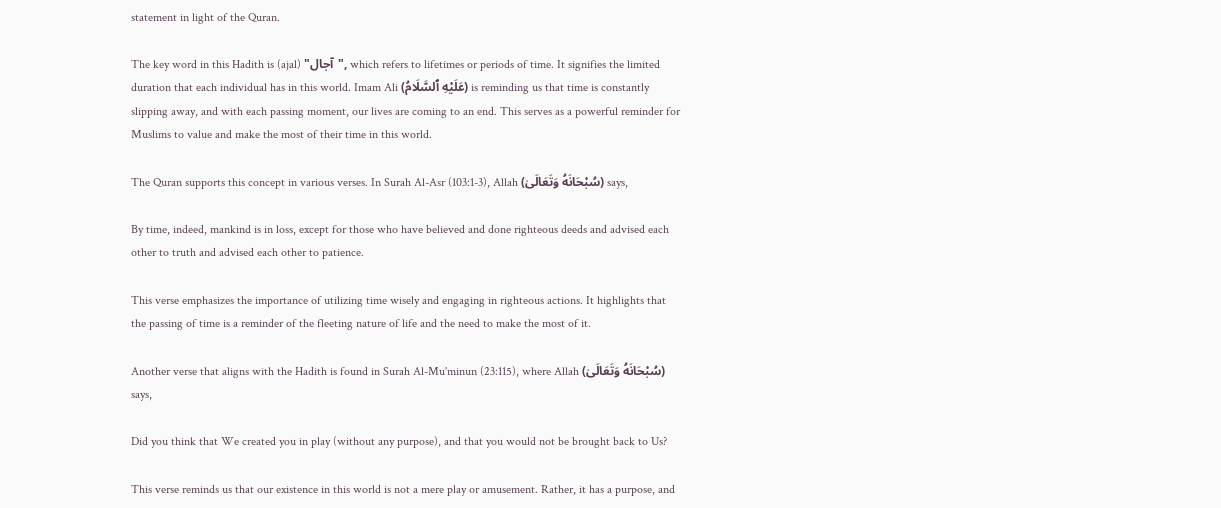statement in light of the Quran.

The key word in this Hadith is (ajal) "آجال", which refers to lifetimes or periods of time. It signifies the limited duration that each individual has in this world. Imam Ali (عَلَيْهِ ٱلسَّلَامُ) is reminding us that time is constantly slipping away, and with each passing moment, our lives are coming to an end. This serves as a powerful reminder for Muslims to value and make the most of their time in this world.

The Quran supports this concept in various verses. In Surah Al-Asr (103:1-3), Allah (سُبْحَانَهُ وَتَعَالَىٰ) says,

By time, indeed, mankind is in loss, except for those who have believed and done righteous deeds and advised each other to truth and advised each other to patience.

This verse emphasizes the importance of utilizing time wisely and engaging in righteous actions. It highlights that the passing of time is a reminder of the fleeting nature of life and the need to make the most of it.

Another verse that aligns with the Hadith is found in Surah Al-Mu'minun (23:115), where Allah (سُبْحَانَهُ وَتَعَالَىٰ) says,

Did you think that We created you in play (without any purpose), and that you would not be brought back to Us?

This verse reminds us that our existence in this world is not a mere play or amusement. Rather, it has a purpose, and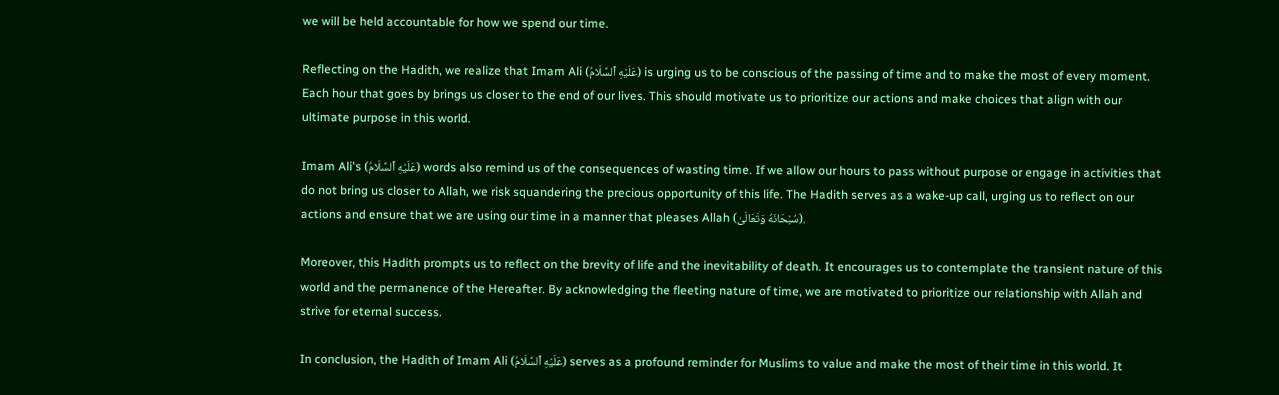we will be held accountable for how we spend our time.

Reflecting on the Hadith, we realize that Imam Ali (عَلَيْهِ ٱلسَّلَامُ) is urging us to be conscious of the passing of time and to make the most of every moment. Each hour that goes by brings us closer to the end of our lives. This should motivate us to prioritize our actions and make choices that align with our ultimate purpose in this world.

Imam Ali's (عَلَيْهِ ٱلسَّلَامُ) words also remind us of the consequences of wasting time. If we allow our hours to pass without purpose or engage in activities that do not bring us closer to Allah, we risk squandering the precious opportunity of this life. The Hadith serves as a wake-up call, urging us to reflect on our actions and ensure that we are using our time in a manner that pleases Allah (سُبْحَانَهُ وَتَعَالَىٰ).

Moreover, this Hadith prompts us to reflect on the brevity of life and the inevitability of death. It encourages us to contemplate the transient nature of this world and the permanence of the Hereafter. By acknowledging the fleeting nature of time, we are motivated to prioritize our relationship with Allah and strive for eternal success.

In conclusion, the Hadith of Imam Ali (عَلَيْهِ ٱلسَّلَامُ) serves as a profound reminder for Muslims to value and make the most of their time in this world. It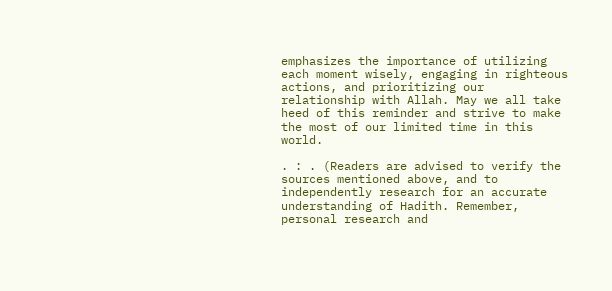emphasizes the importance of utilizing each moment wisely, engaging in righteous actions, and prioritizing our relationship with Allah. May we all take heed of this reminder and strive to make the most of our limited time in this world.

. : . (Readers are advised to verify the sources mentioned above, and to independently research for an accurate understanding of Hadith. Remember, personal research and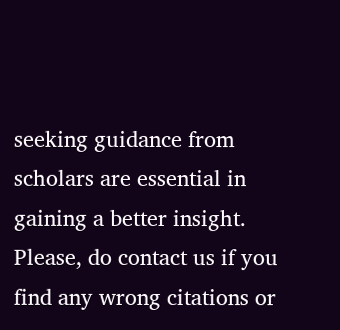seeking guidance from scholars are essential in gaining a better insight. Please, do contact us if you find any wrong citations or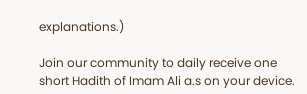explanations.)

Join our community to daily receive one short Hadith of Imam Ali a.s on your device.